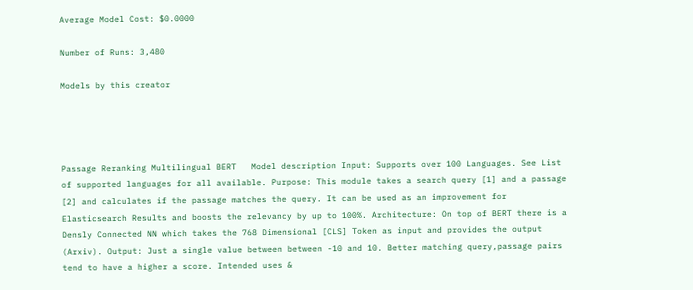Average Model Cost: $0.0000

Number of Runs: 3,480

Models by this creator




Passage Reranking Multilingual BERT   Model description Input: Supports over 100 Languages. See List of supported languages for all available. Purpose: This module takes a search query [1] and a passage [2] and calculates if the passage matches the query. It can be used as an improvement for Elasticsearch Results and boosts the relevancy by up to 100%. Architecture: On top of BERT there is a Densly Connected NN which takes the 768 Dimensional [CLS] Token as input and provides the output (Arxiv). Output: Just a single value between between -10 and 10. Better matching query,passage pairs tend to have a higher a score. Intended uses &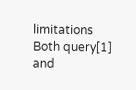limitations Both query[1] and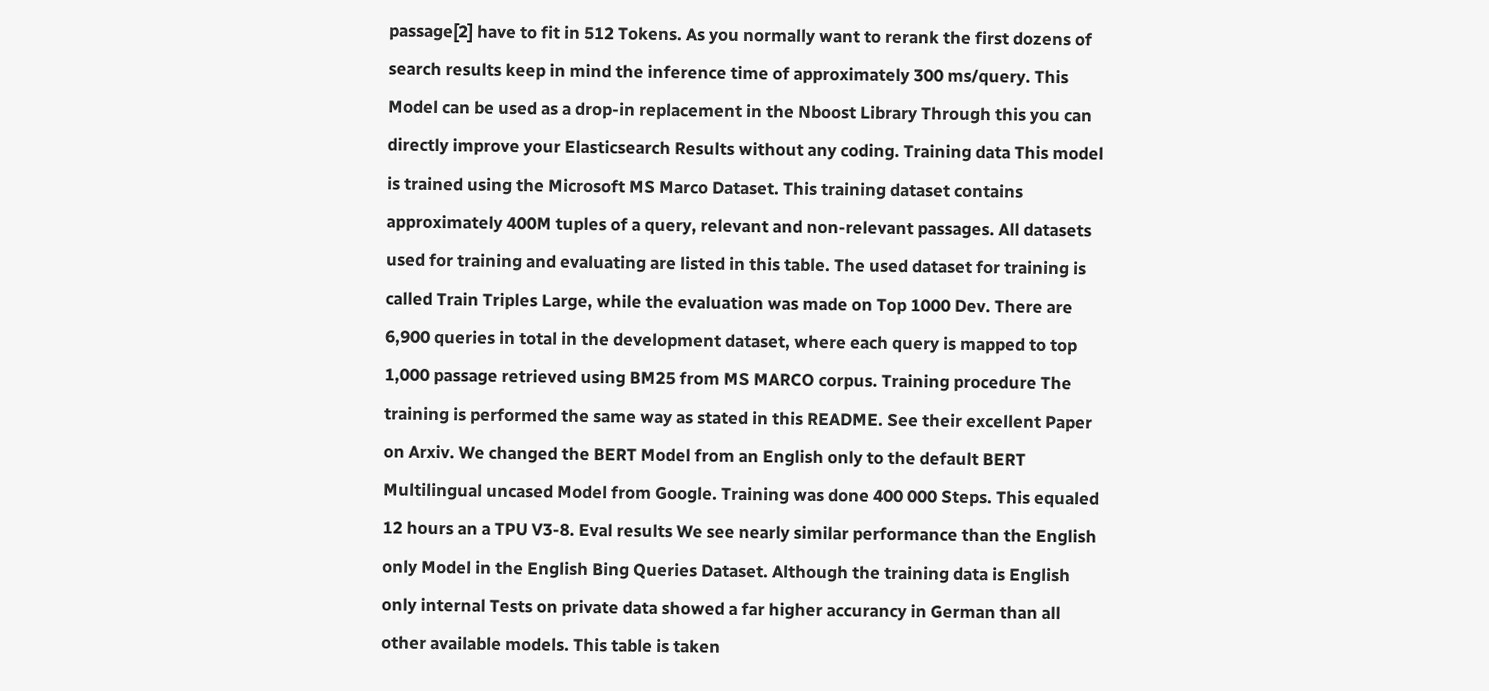passage[2] have to fit in 512 Tokens. As you normally want to rerank the first dozens of search results keep in mind the inference time of approximately 300 ms/query. This Model can be used as a drop-in replacement in the Nboost Library Through this you can directly improve your Elasticsearch Results without any coding. Training data This model is trained using the Microsoft MS Marco Dataset. This training dataset contains approximately 400M tuples of a query, relevant and non-relevant passages. All datasets used for training and evaluating are listed in this table. The used dataset for training is called Train Triples Large, while the evaluation was made on Top 1000 Dev. There are 6,900 queries in total in the development dataset, where each query is mapped to top 1,000 passage retrieved using BM25 from MS MARCO corpus. Training procedure The training is performed the same way as stated in this README. See their excellent Paper on Arxiv. We changed the BERT Model from an English only to the default BERT Multilingual uncased Model from Google. Training was done 400 000 Steps. This equaled 12 hours an a TPU V3-8. Eval results We see nearly similar performance than the English only Model in the English Bing Queries Dataset. Although the training data is English only internal Tests on private data showed a far higher accurancy in German than all other available models. This table is taken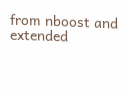from nboost and extended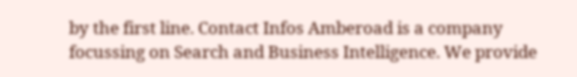by the first line. Contact Infos Amberoad is a company focussing on Search and Business Intelligence. We provide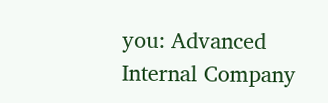you: Advanced Internal Company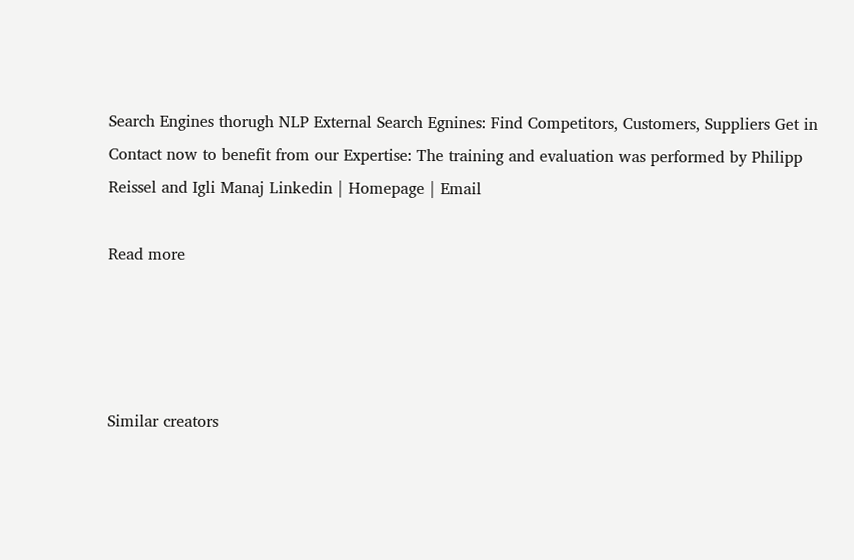Search Engines thorugh NLP External Search Egnines: Find Competitors, Customers, Suppliers Get in Contact now to benefit from our Expertise: The training and evaluation was performed by Philipp Reissel and Igli Manaj Linkedin | Homepage | Email

Read more




Similar creators